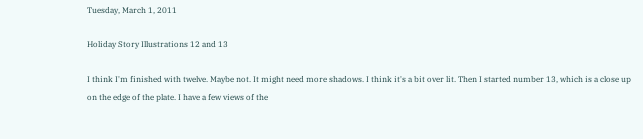Tuesday, March 1, 2011

Holiday Story Illustrations 12 and 13

I think I'm finished with twelve. Maybe not. It might need more shadows. I think it's a bit over lit. Then I started number 13, which is a close up on the edge of the plate. I have a few views of the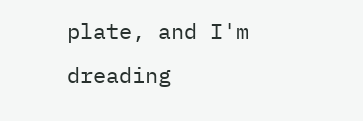plate, and I'm dreading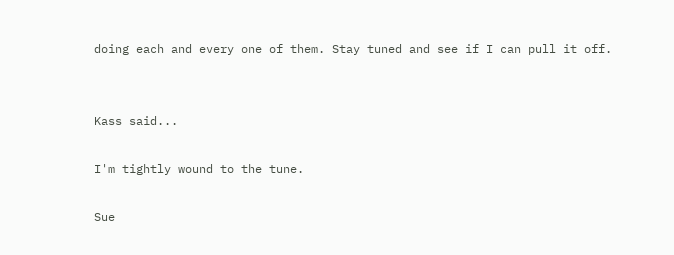doing each and every one of them. Stay tuned and see if I can pull it off.


Kass said...

I'm tightly wound to the tune.

Sue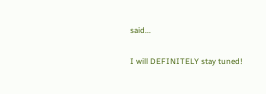said...

I will DEFINITELY stay tuned!